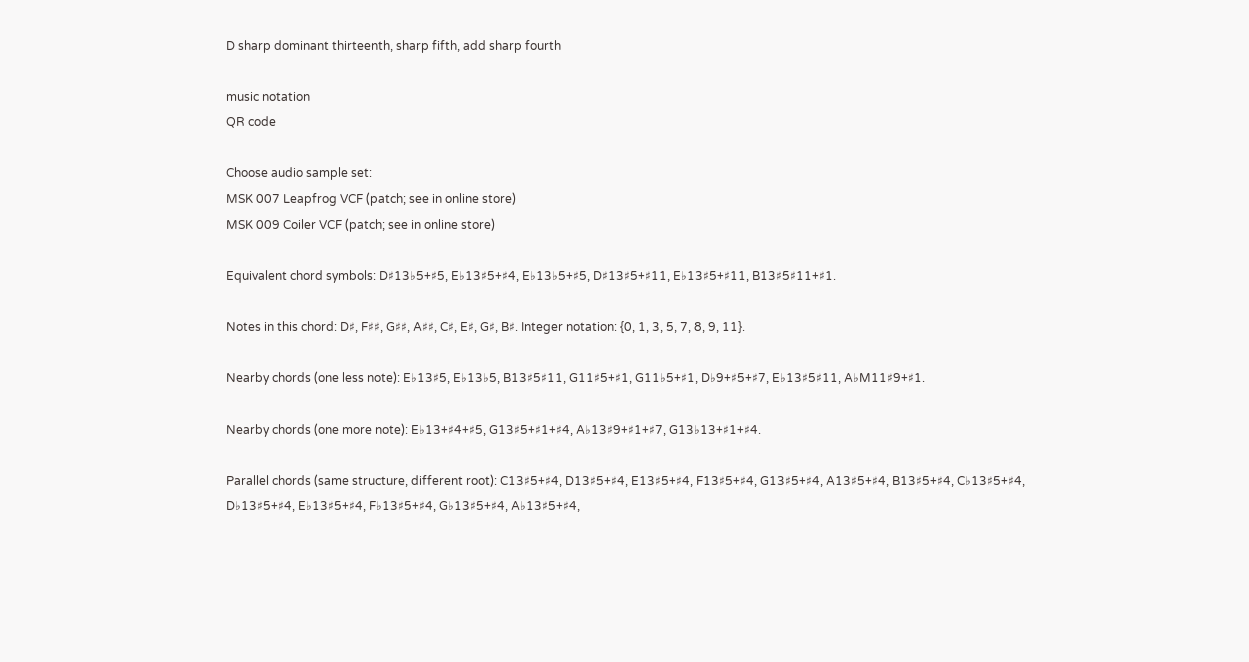D sharp dominant thirteenth, sharp fifth, add sharp fourth

music notation
QR code

Choose audio sample set:
MSK 007 Leapfrog VCF (patch; see in online store)
MSK 009 Coiler VCF (patch; see in online store)

Equivalent chord symbols: D♯13♭5+♯5, E♭13♯5+♯4, E♭13♭5+♯5, D♯13♯5+♯11, E♭13♯5+♯11, B13♯5♯11+♯1.

Notes in this chord: D♯, F♯♯, G♯♯, A♯♯, C♯, E♯, G♯, B♯. Integer notation: {0, 1, 3, 5, 7, 8, 9, 11}.

Nearby chords (one less note): E♭13♯5, E♭13♭5, B13♯5♯11, G11♯5+♯1, G11♭5+♯1, D♭9+♯5+♯7, E♭13♯5♯11, A♭M11♯9+♯1.

Nearby chords (one more note): E♭13+♯4+♯5, G13♯5+♯1+♯4, A♭13♯9+♯1+♯7, G13♭13+♯1+♯4.

Parallel chords (same structure, different root): C13♯5+♯4, D13♯5+♯4, E13♯5+♯4, F13♯5+♯4, G13♯5+♯4, A13♯5+♯4, B13♯5+♯4, C♭13♯5+♯4, D♭13♯5+♯4, E♭13♯5+♯4, F♭13♯5+♯4, G♭13♯5+♯4, A♭13♯5+♯4,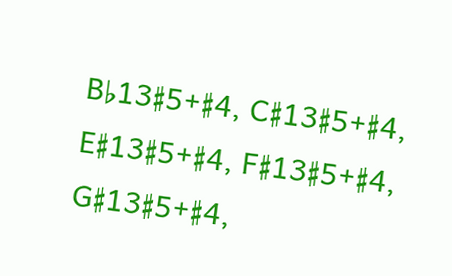B♭13♯5+♯4, C♯13♯5+♯4, E♯13♯5+♯4, F♯13♯5+♯4, G♯13♯5+♯4,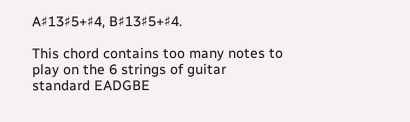A♯13♯5+♯4, B♯13♯5+♯4.

This chord contains too many notes to play on the 6 strings of guitar standard EADGBE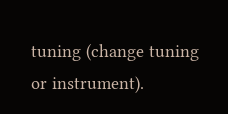tuning (change tuning or instrument).